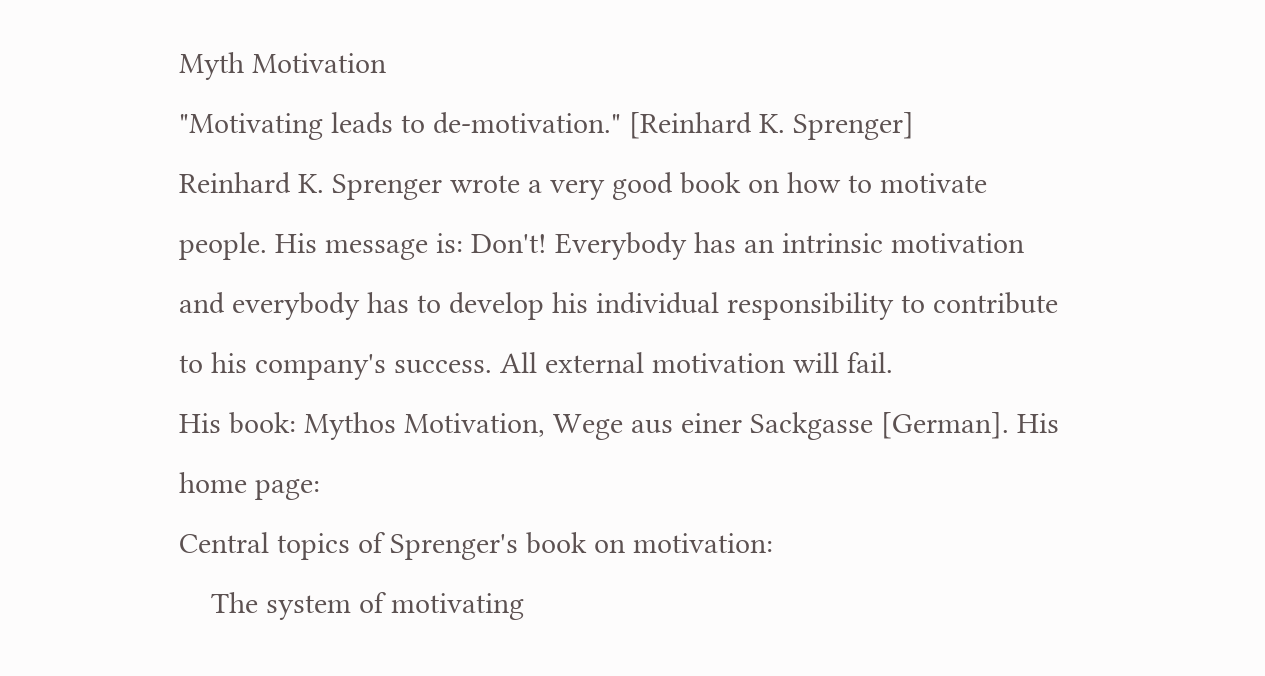Myth Motivation
"Motivating leads to de-motivation." [Reinhard K. Sprenger]
Reinhard K. Sprenger wrote a very good book on how to motivate people. His message is: Don't! Everybody has an intrinsic motivation and everybody has to develop his individual responsibility to contribute to his company's success. All external motivation will fail.
His book: Mythos Motivation, Wege aus einer Sackgasse [German]. His home page:
Central topics of Sprenger's book on motivation:
    The system of motivating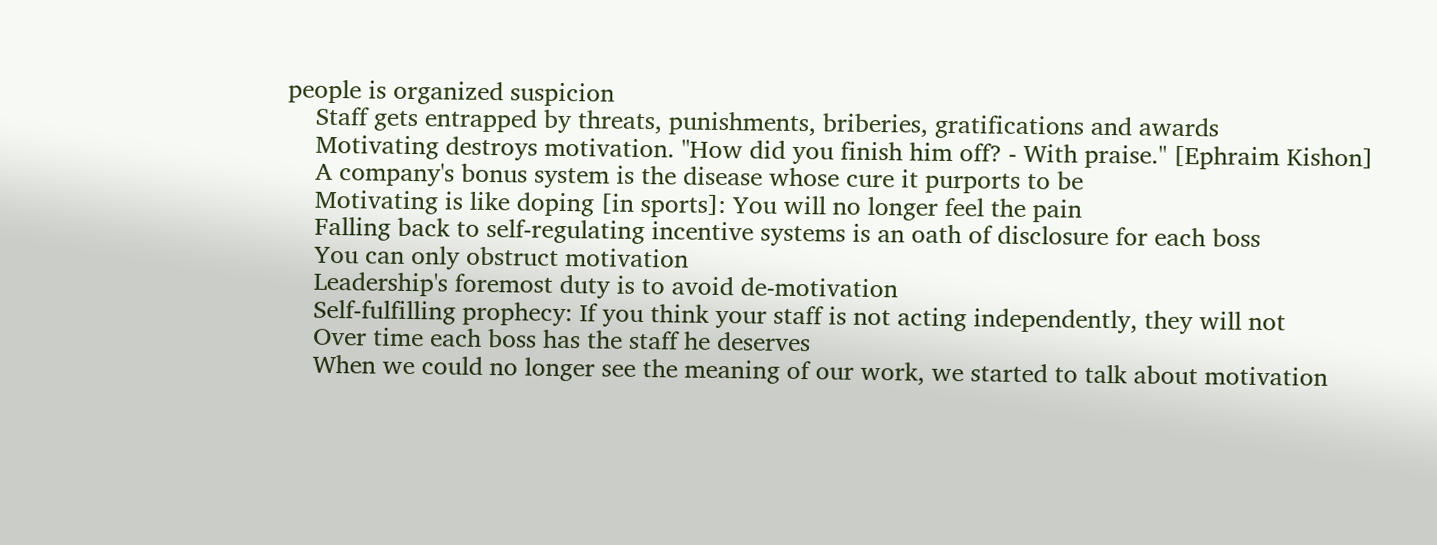people is organized suspicion
    Staff gets entrapped by threats, punishments, briberies, gratifications and awards
    Motivating destroys motivation. "How did you finish him off? - With praise." [Ephraim Kishon]
    A company's bonus system is the disease whose cure it purports to be
    Motivating is like doping [in sports]: You will no longer feel the pain
    Falling back to self-regulating incentive systems is an oath of disclosure for each boss
    You can only obstruct motivation
    Leadership's foremost duty is to avoid de-motivation
    Self-fulfilling prophecy: If you think your staff is not acting independently, they will not
    Over time each boss has the staff he deserves
    When we could no longer see the meaning of our work, we started to talk about motivation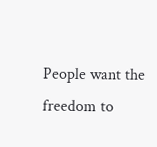People want the freedom to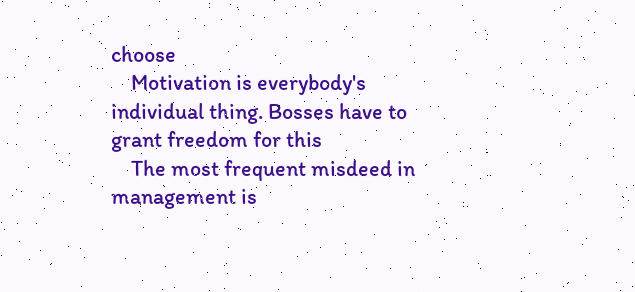choose
    Motivation is everybody's individual thing. Bosses have to grant freedom for this
    The most frequent misdeed in management is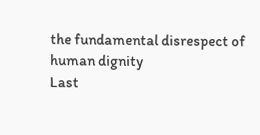the fundamental disrespect of human dignity
Last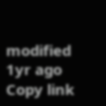modified 1yr ago
Copy link